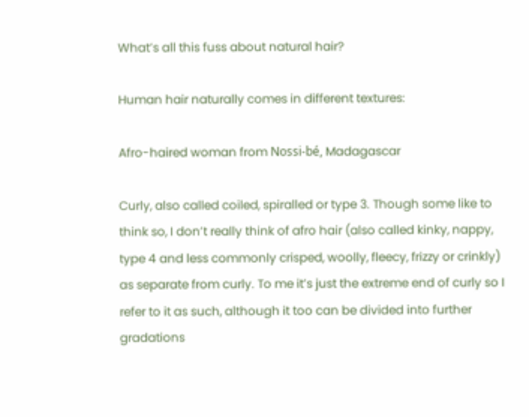What’s all this fuss about natural hair?

Human hair naturally comes in different textures:

Afro-haired woman from Nossi-bé, Madagascar

Curly, also called coiled, spiralled or type 3. Though some like to think so, I don’t really think of afro hair (also called kinky, nappy, type 4 and less commonly crisped, woolly, fleecy, frizzy or crinkly) as separate from curly. To me it’s just the extreme end of curly so I refer to it as such, although it too can be divided into further gradations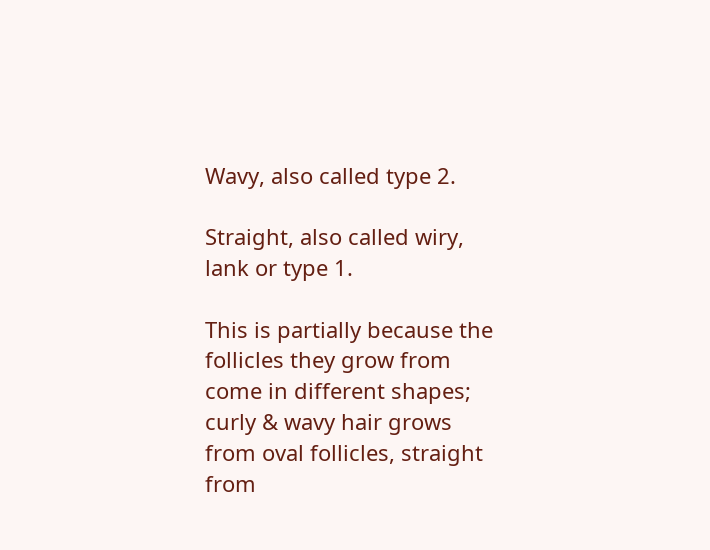Wavy, also called type 2.

Straight, also called wiry, lank or type 1.

This is partially because the follicles they grow from come in different shapes; curly & wavy hair grows from oval follicles, straight from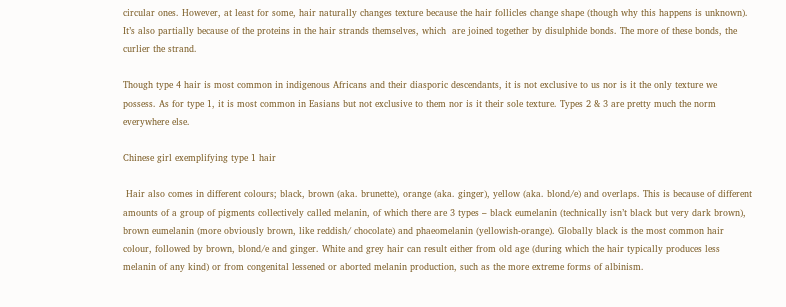circular ones. However, at least for some, hair naturally changes texture because the hair follicles change shape (though why this happens is unknown). It’s also partially because of the proteins in the hair strands themselves, which  are joined together by disulphide bonds. The more of these bonds, the curlier the strand.

Though type 4 hair is most common in indigenous Africans and their diasporic descendants, it is not exclusive to us nor is it the only texture we possess. As for type 1, it is most common in Easians but not exclusive to them nor is it their sole texture. Types 2 & 3 are pretty much the norm everywhere else.

Chinese girl exemplifying type 1 hair

 Hair also comes in different colours; black, brown (aka. brunette), orange (aka. ginger), yellow (aka. blond/e) and overlaps. This is because of different amounts of a group of pigments collectively called melanin, of which there are 3 types – black eumelanin (technically isn’t black but very dark brown), brown eumelanin (more obviously brown, like reddish/ chocolate) and phaeomelanin (yellowish-orange). Globally black is the most common hair colour, followed by brown, blond/e and ginger. White and grey hair can result either from old age (during which the hair typically produces less melanin of any kind) or from congenital lessened or aborted melanin production, such as the more extreme forms of albinism.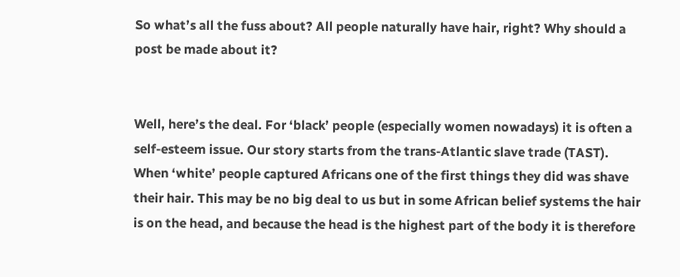So what’s all the fuss about? All people naturally have hair, right? Why should a post be made about it?


Well, here’s the deal. For ‘black’ people (especially women nowadays) it is often a self-esteem issue. Our story starts from the trans-Atlantic slave trade (TAST). When ‘white’ people captured Africans one of the first things they did was shave their hair. This may be no big deal to us but in some African belief systems the hair is on the head, and because the head is the highest part of the body it is therefore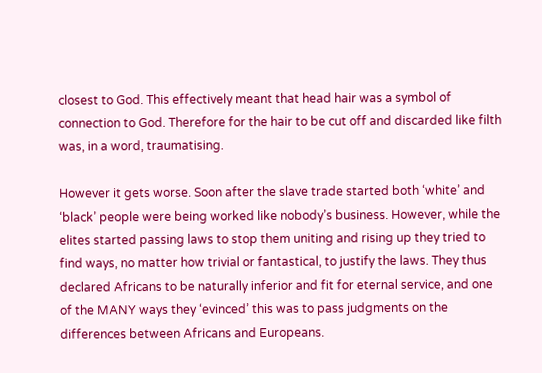closest to God. This effectively meant that head hair was a symbol of connection to God. Therefore for the hair to be cut off and discarded like filth was, in a word, traumatising.

However it gets worse. Soon after the slave trade started both ‘white’ and ‘black’ people were being worked like nobody’s business. However, while the elites started passing laws to stop them uniting and rising up they tried to find ways, no matter how trivial or fantastical, to justify the laws. They thus declared Africans to be naturally inferior and fit for eternal service, and one of the MANY ways they ‘evinced’ this was to pass judgments on the differences between Africans and Europeans.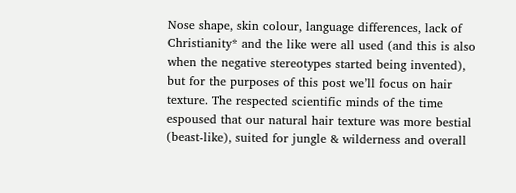Nose shape, skin colour, language differences, lack of Christianity* and the like were all used (and this is also when the negative stereotypes started being invented), but for the purposes of this post we’ll focus on hair texture. The respected scientific minds of the time espoused that our natural hair texture was more bestial (beast-like), suited for jungle & wilderness and overall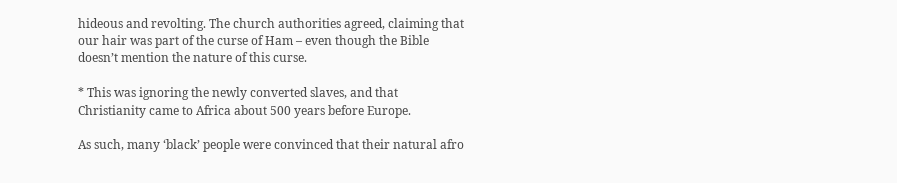hideous and revolting. The church authorities agreed, claiming that our hair was part of the curse of Ham – even though the Bible doesn’t mention the nature of this curse.

* This was ignoring the newly converted slaves, and that Christianity came to Africa about 500 years before Europe.

As such, many ‘black’ people were convinced that their natural afro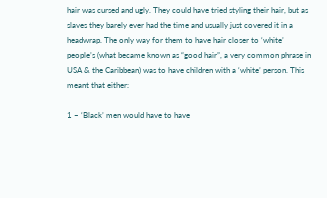hair was cursed and ugly. They could have tried styling their hair, but as slaves they barely ever had the time and usually just covered it in a headwrap. The only way for them to have hair closer to ‘white’ people’s (what became known as “good hair”, a very common phrase in USA & the Caribbean) was to have children with a ‘white’ person. This meant that either:

1 – ‘Black’ men would have to have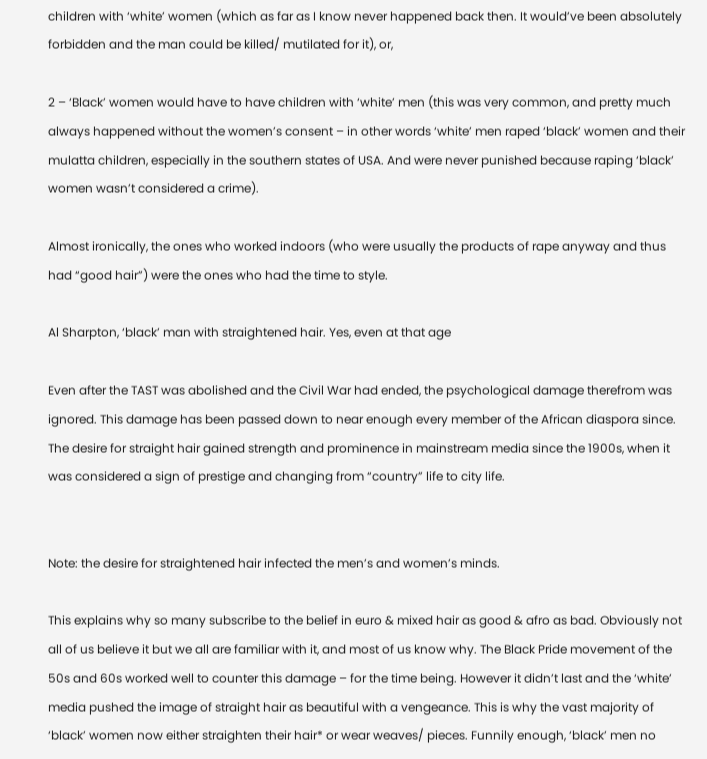children with ‘white’ women (which as far as I know never happened back then. It would’ve been absolutely forbidden and the man could be killed/ mutilated for it), or,

2 – ‘Black’ women would have to have children with ‘white’ men (this was very common, and pretty much always happened without the women’s consent – in other words ‘white’ men raped ‘black’ women and their mulatta children, especially in the southern states of USA. And were never punished because raping ‘black’ women wasn’t considered a crime).

Almost ironically, the ones who worked indoors (who were usually the products of rape anyway and thus had “good hair”) were the ones who had the time to style.

Al Sharpton, ‘black’ man with straightened hair. Yes, even at that age

Even after the TAST was abolished and the Civil War had ended, the psychological damage therefrom was ignored. This damage has been passed down to near enough every member of the African diaspora since. The desire for straight hair gained strength and prominence in mainstream media since the 1900s, when it was considered a sign of prestige and changing from “country” life to city life.


Note: the desire for straightened hair infected the men’s and women’s minds.

This explains why so many subscribe to the belief in euro & mixed hair as good & afro as bad. Obviously not all of us believe it but we all are familiar with it, and most of us know why. The Black Pride movement of the 50s and 60s worked well to counter this damage – for the time being. However it didn’t last and the ‘white’ media pushed the image of straight hair as beautiful with a vengeance. This is why the vast majority of ‘black’ women now either straighten their hair* or wear weaves/ pieces. Funnily enough, ‘black’ men no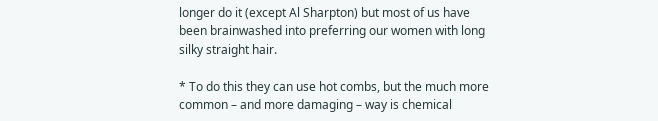longer do it (except Al Sharpton) but most of us have been brainwashed into preferring our women with long silky straight hair.

* To do this they can use hot combs, but the much more common – and more damaging – way is chemical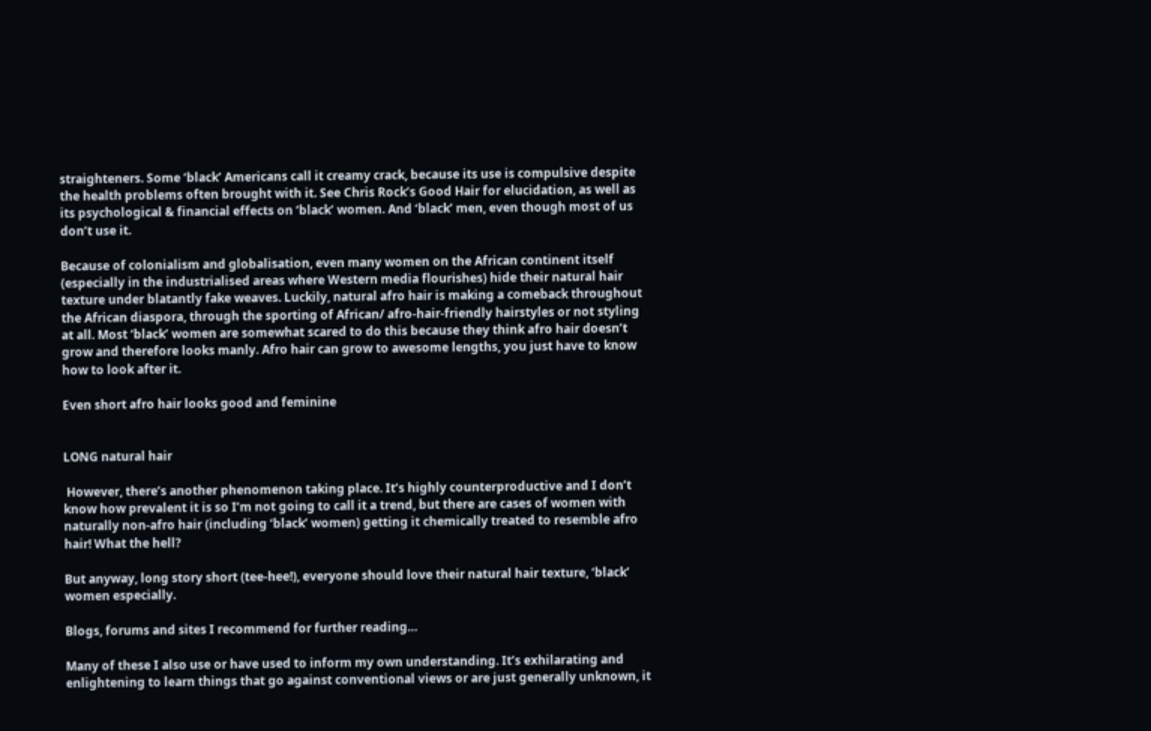straighteners. Some ‘black’ Americans call it creamy crack, because its use is compulsive despite the health problems often brought with it. See Chris Rock’s Good Hair for elucidation, as well as its psychological & financial effects on ‘black’ women. And ‘black’ men, even though most of us don’t use it.

Because of colonialism and globalisation, even many women on the African continent itself (especially in the industrialised areas where Western media flourishes) hide their natural hair texture under blatantly fake weaves. Luckily, natural afro hair is making a comeback throughout the African diaspora, through the sporting of African/ afro-hair-friendly hairstyles or not styling at all. Most ‘black’ women are somewhat scared to do this because they think afro hair doesn’t grow and therefore looks manly. Afro hair can grow to awesome lengths, you just have to know how to look after it.

Even short afro hair looks good and feminine


LONG natural hair

 However, there’s another phenomenon taking place. It’s highly counterproductive and I don’t know how prevalent it is so I’m not going to call it a trend, but there are cases of women with naturally non-afro hair (including ‘black’ women) getting it chemically treated to resemble afro hair! What the hell?

But anyway, long story short (tee-hee!), everyone should love their natural hair texture, ‘black’ women especially.

Blogs, forums and sites I recommend for further reading…

Many of these I also use or have used to inform my own understanding. It’s exhilarating and enlightening to learn things that go against conventional views or are just generally unknown, it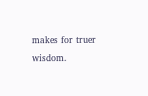makes for truer wisdom.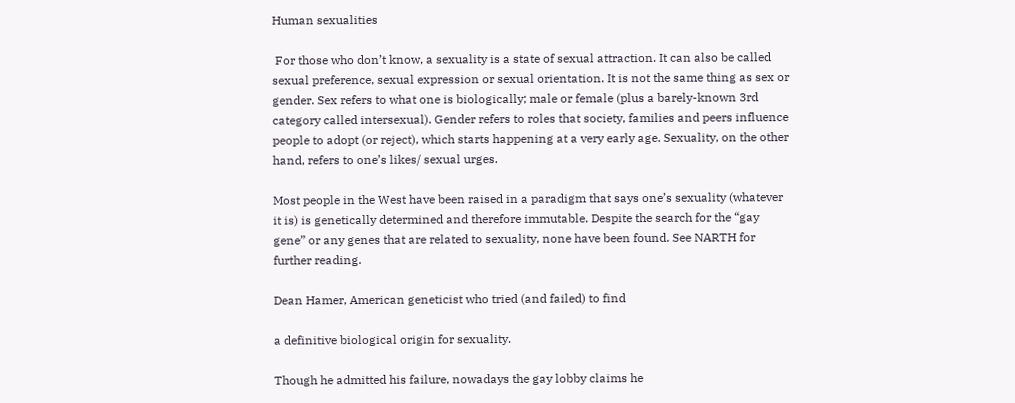Human sexualities

 For those who don’t know, a sexuality is a state of sexual attraction. It can also be called sexual preference, sexual expression or sexual orientation. It is not the same thing as sex or gender. Sex refers to what one is biologically; male or female (plus a barely-known 3rd category called intersexual). Gender refers to roles that society, families and peers influence people to adopt (or reject), which starts happening at a very early age. Sexuality, on the other hand, refers to one’s likes/ sexual urges.

Most people in the West have been raised in a paradigm that says one’s sexuality (whatever it is) is genetically determined and therefore immutable. Despite the search for the “gay gene” or any genes that are related to sexuality, none have been found. See NARTH for further reading.

Dean Hamer, American geneticist who tried (and failed) to find

a definitive biological origin for sexuality.

Though he admitted his failure, nowadays the gay lobby claims he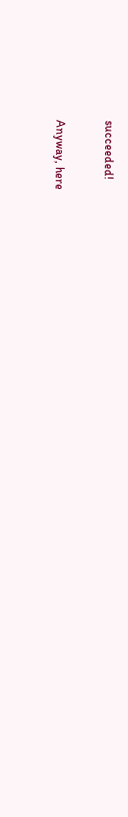succeeded!

Anyway, here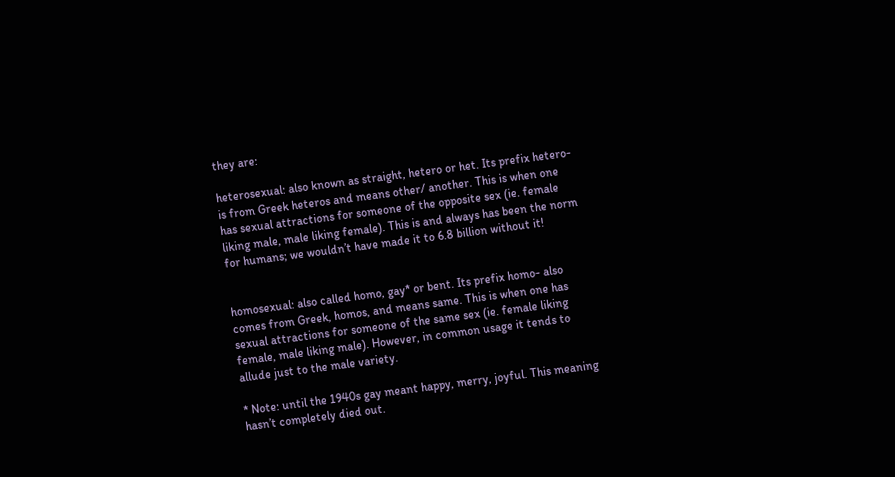they are:

heterosexual: also known as straight, hetero or het. Its prefix hetero- is from Greek heteros and means other/ another. This is when one has sexual attractions for someone of the opposite sex (ie. female liking male, male liking female). This is and always has been the norm for humans; we wouldn’t have made it to 6.8 billion without it!


homosexual: also called homo, gay* or bent. Its prefix homo- also comes from Greek, homos, and means same. This is when one has sexual attractions for someone of the same sex (ie. female liking female, male liking male). However, in common usage it tends to allude just to the male variety.

* Note: until the 1940s gay meant happy, merry, joyful. This meaning hasn’t completely died out.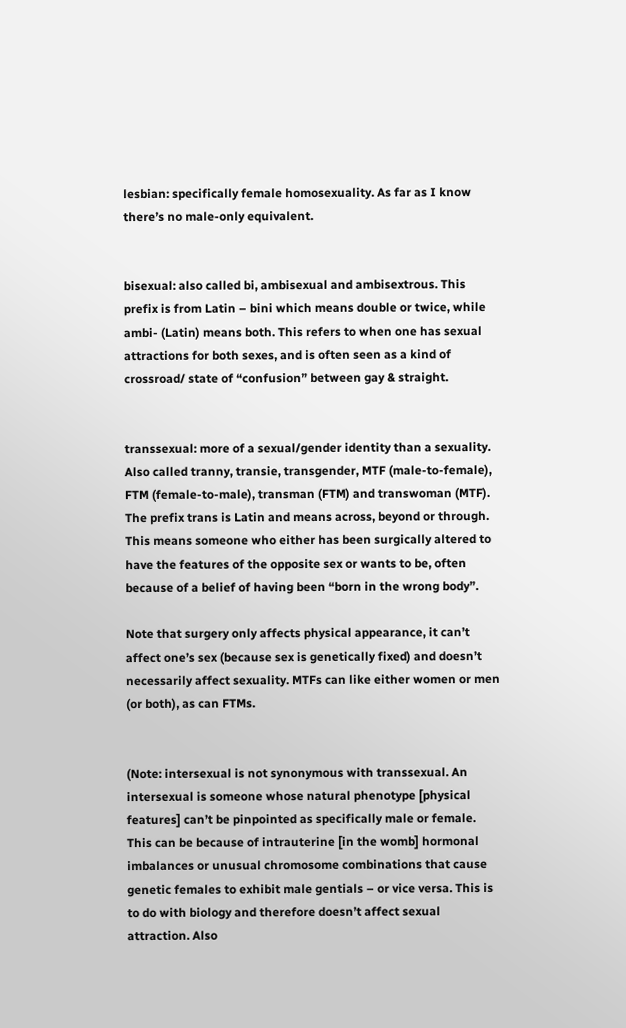lesbian: specifically female homosexuality. As far as I know there’s no male-only equivalent.


bisexual: also called bi, ambisexual and ambisextrous. This prefix is from Latin – bini which means double or twice, while ambi- (Latin) means both. This refers to when one has sexual attractions for both sexes, and is often seen as a kind of crossroad/ state of “confusion” between gay & straight.


transsexual: more of a sexual/gender identity than a sexuality. Also called tranny, transie, transgender, MTF (male-to-female), FTM (female-to-male), transman (FTM) and transwoman (MTF). The prefix trans is Latin and means across, beyond or through. This means someone who either has been surgically altered to have the features of the opposite sex or wants to be, often because of a belief of having been “born in the wrong body”.

Note that surgery only affects physical appearance, it can’t affect one’s sex (because sex is genetically fixed) and doesn’t necessarily affect sexuality. MTFs can like either women or men (or both), as can FTMs.


(Note: intersexual is not synonymous with transsexual. An intersexual is someone whose natural phenotype [physical features] can’t be pinpointed as specifically male or female. This can be because of intrauterine [in the womb] hormonal imbalances or unusual chromosome combinations that cause genetic females to exhibit male gentials – or vice versa. This is to do with biology and therefore doesn’t affect sexual attraction. Also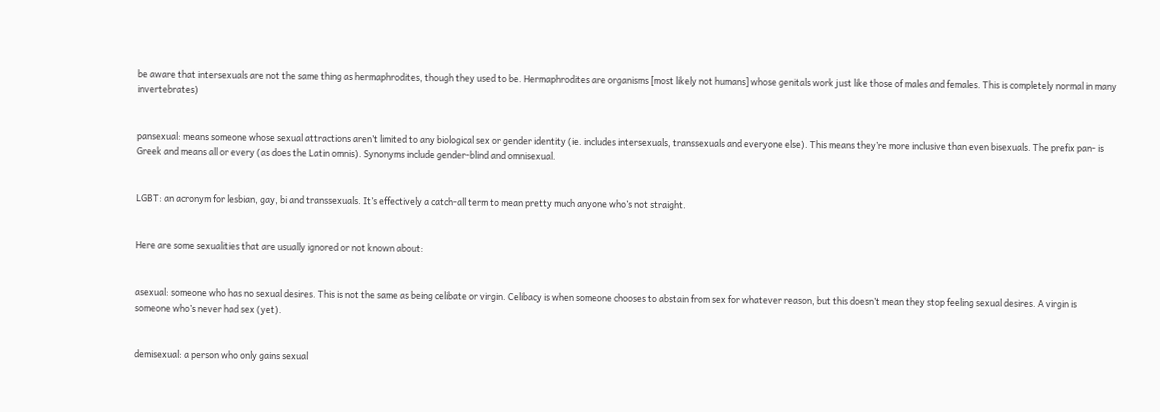be aware that intersexuals are not the same thing as hermaphrodites, though they used to be. Hermaphrodites are organisms [most likely not humans] whose genitals work just like those of males and females. This is completely normal in many invertebrates)


pansexual: means someone whose sexual attractions aren’t limited to any biological sex or gender identity (ie. includes intersexuals, transsexuals and everyone else). This means they’re more inclusive than even bisexuals. The prefix pan- is Greek and means all or every (as does the Latin omnis). Synonyms include gender-blind and omnisexual.


LGBT: an acronym for lesbian, gay, bi and transsexuals. It’s effectively a catch-all term to mean pretty much anyone who’s not straight.


Here are some sexualities that are usually ignored or not known about:


asexual: someone who has no sexual desires. This is not the same as being celibate or virgin. Celibacy is when someone chooses to abstain from sex for whatever reason, but this doesn’t mean they stop feeling sexual desires. A virgin is someone who’s never had sex (yet).


demisexual: a person who only gains sexual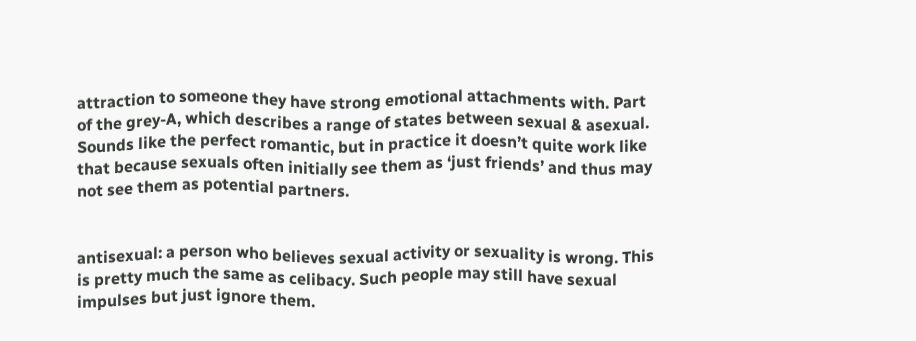attraction to someone they have strong emotional attachments with. Part of the grey-A, which describes a range of states between sexual & asexual. Sounds like the perfect romantic, but in practice it doesn’t quite work like that because sexuals often initially see them as ‘just friends’ and thus may not see them as potential partners.


antisexual: a person who believes sexual activity or sexuality is wrong. This is pretty much the same as celibacy. Such people may still have sexual impulses but just ignore them.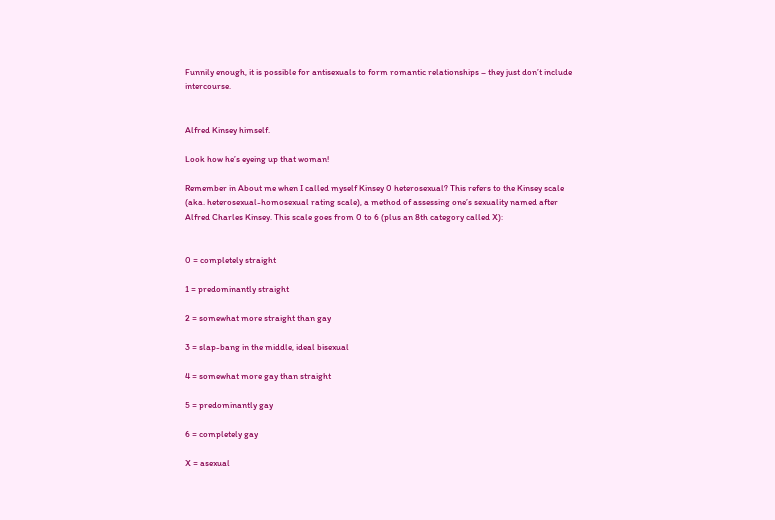Funnily enough, it is possible for antisexuals to form romantic relationships – they just don’t include intercourse.


Alfred Kinsey himself.

Look how he’s eyeing up that woman!

Remember in About me when I called myself Kinsey 0 heterosexual? This refers to the Kinsey scale (aka. heterosexual-homosexual rating scale), a method of assessing one’s sexuality named after Alfred Charles Kinsey. This scale goes from 0 to 6 (plus an 8th category called X):


0 = completely straight

1 = predominantly straight

2 = somewhat more straight than gay

3 = slap-bang in the middle, ideal bisexual

4 = somewhat more gay than straight

5 = predominantly gay

6 = completely gay

X = asexual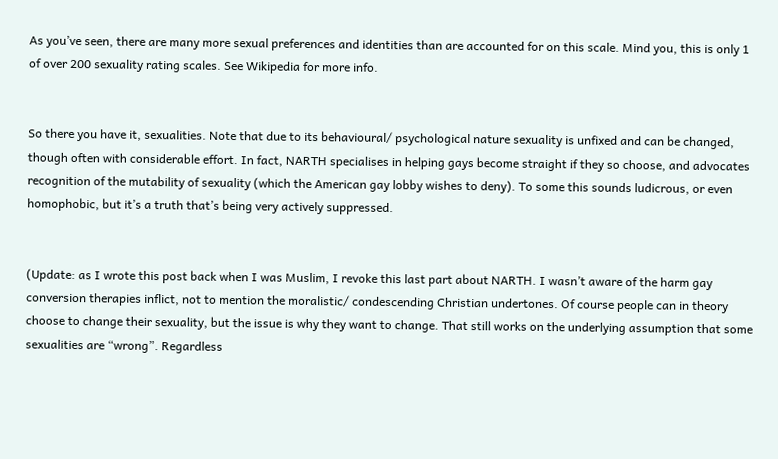As you’ve seen, there are many more sexual preferences and identities than are accounted for on this scale. Mind you, this is only 1 of over 200 sexuality rating scales. See Wikipedia for more info.


So there you have it, sexualities. Note that due to its behavioural/ psychological nature sexuality is unfixed and can be changed, though often with considerable effort. In fact, NARTH specialises in helping gays become straight if they so choose, and advocates recognition of the mutability of sexuality (which the American gay lobby wishes to deny). To some this sounds ludicrous, or even homophobic, but it’s a truth that’s being very actively suppressed.


(Update: as I wrote this post back when I was Muslim, I revoke this last part about NARTH. I wasn’t aware of the harm gay conversion therapies inflict, not to mention the moralistic/ condescending Christian undertones. Of course people can in theory choose to change their sexuality, but the issue is why they want to change. That still works on the underlying assumption that some sexualities are “wrong”. Regardless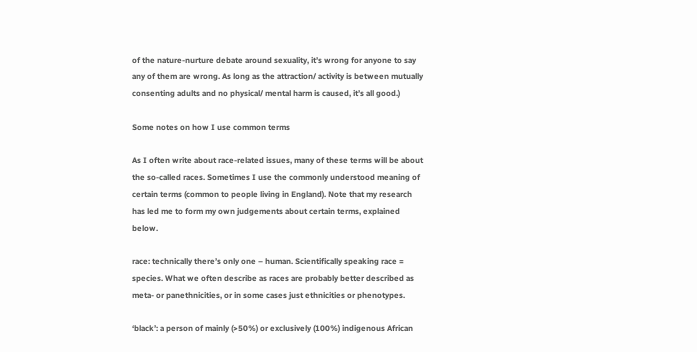of the nature-nurture debate around sexuality, it’s wrong for anyone to say any of them are wrong. As long as the attraction/ activity is between mutually consenting adults and no physical/ mental harm is caused, it’s all good.)

Some notes on how I use common terms

As I often write about race-related issues, many of these terms will be about the so-called races. Sometimes I use the commonly understood meaning of certain terms (common to people living in England). Note that my research has led me to form my own judgements about certain terms, explained below.

race: technically there’s only one – human. Scientifically speaking race = species. What we often describe as races are probably better described as meta- or panethnicities, or in some cases just ethnicities or phenotypes.

‘black’: a person of mainly (>50%) or exclusively (100%) indigenous African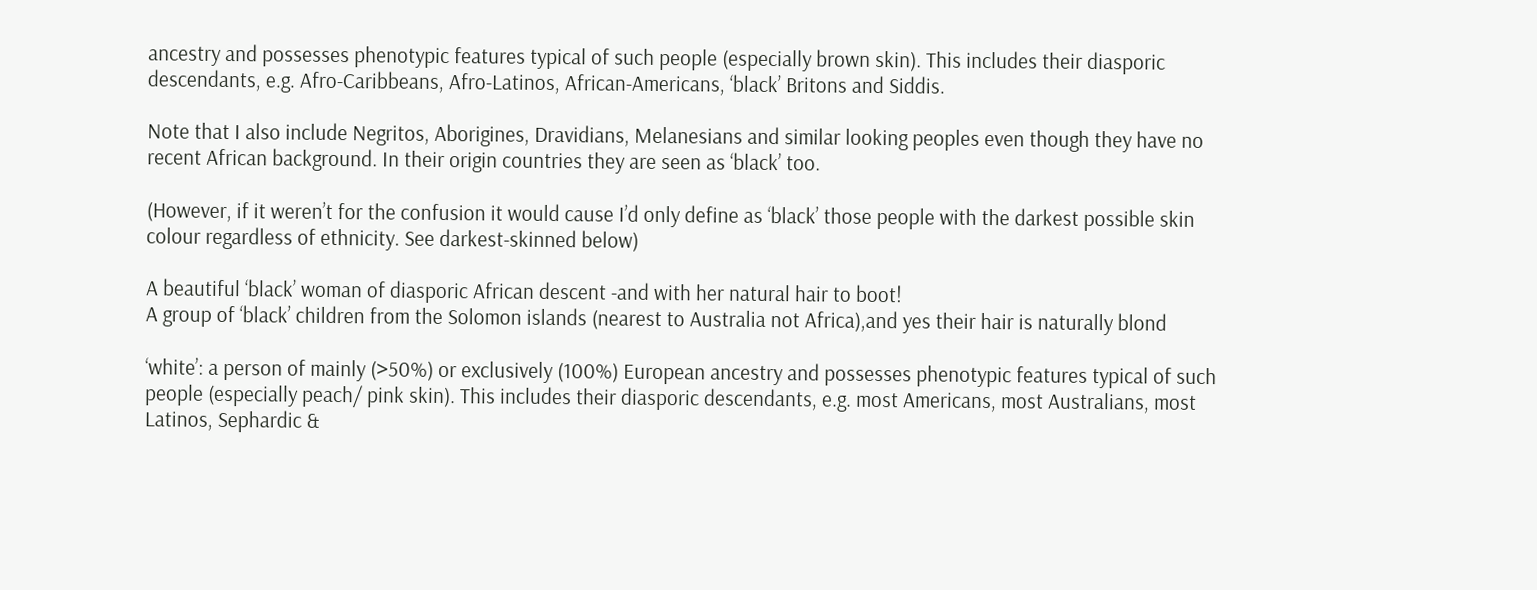ancestry and possesses phenotypic features typical of such people (especially brown skin). This includes their diasporic descendants, e.g. Afro-Caribbeans, Afro-Latinos, African-Americans, ‘black’ Britons and Siddis.

Note that I also include Negritos, Aborigines, Dravidians, Melanesians and similar looking peoples even though they have no recent African background. In their origin countries they are seen as ‘black’ too.

(However, if it weren’t for the confusion it would cause I’d only define as ‘black’ those people with the darkest possible skin colour regardless of ethnicity. See darkest-skinned below)

A beautiful ‘black’ woman of diasporic African descent -and with her natural hair to boot!
A group of ‘black’ children from the Solomon islands (nearest to Australia not Africa),and yes their hair is naturally blond

‘white’: a person of mainly (>50%) or exclusively (100%) European ancestry and possesses phenotypic features typical of such people (especially peach/ pink skin). This includes their diasporic descendants, e.g. most Americans, most Australians, most Latinos, Sephardic &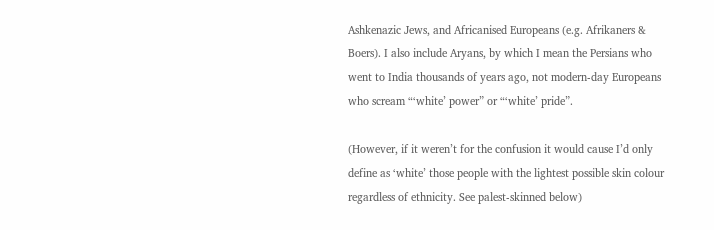Ashkenazic Jews, and Africanised Europeans (e.g. Afrikaners & Boers). I also include Aryans, by which I mean the Persians who went to India thousands of years ago, not modern-day Europeans who scream “‘white’ power” or “‘white’ pride”.

(However, if it weren’t for the confusion it would cause I’d only define as ‘white’ those people with the lightest possible skin colour regardless of ethnicity. See palest-skinned below)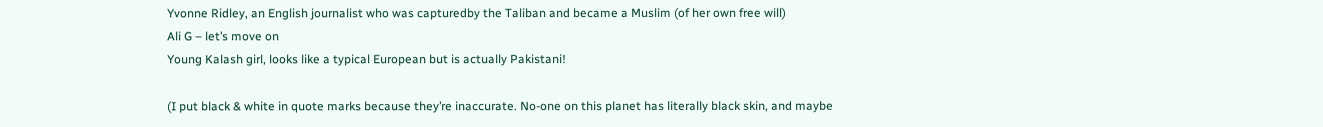Yvonne Ridley, an English journalist who was capturedby the Taliban and became a Muslim (of her own free will)
Ali G – let’s move on
Young Kalash girl, looks like a typical European but is actually Pakistani!

(I put black & white in quote marks because they’re inaccurate. No-one on this planet has literally black skin, and maybe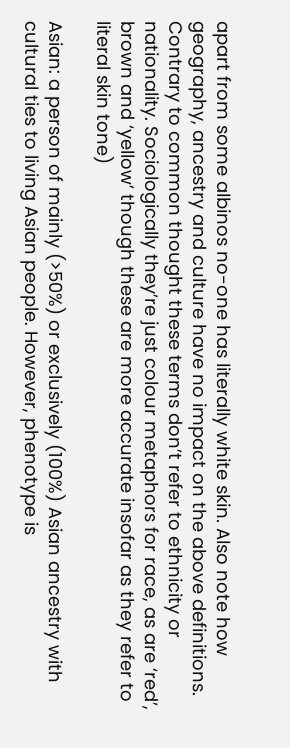apart from some albinos no-one has literally white skin. Also note how geography, ancestry and culture have no impact on the above definitions. Contrary to common thought these terms don’t refer to ethnicity or nationality. Sociologically they’re just colour metaphors for race, as are ‘red’, brown and ‘yellow’ though these are more accurate insofar as they refer to literal skin tone)

Asian: a person of mainly (>50%) or exclusively (100%) Asian ancestry with cultural ties to living Asian people. However, phenotype is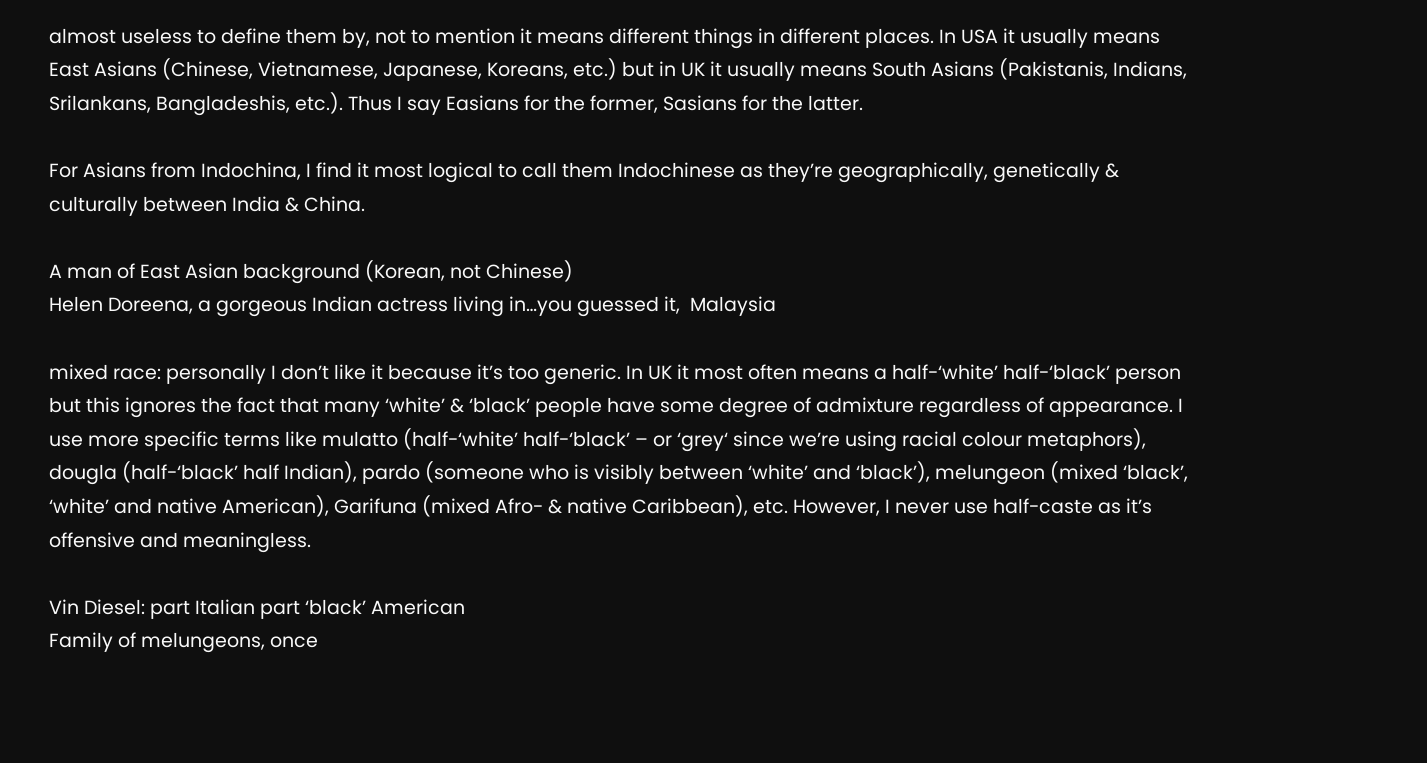almost useless to define them by, not to mention it means different things in different places. In USA it usually means East Asians (Chinese, Vietnamese, Japanese, Koreans, etc.) but in UK it usually means South Asians (Pakistanis, Indians, Srilankans, Bangladeshis, etc.). Thus I say Easians for the former, Sasians for the latter.

For Asians from Indochina, I find it most logical to call them Indochinese as they’re geographically, genetically & culturally between India & China.

A man of East Asian background (Korean, not Chinese)
Helen Doreena, a gorgeous Indian actress living in…you guessed it,  Malaysia

mixed race: personally I don’t like it because it’s too generic. In UK it most often means a half-‘white’ half-‘black’ person but this ignores the fact that many ‘white’ & ‘black’ people have some degree of admixture regardless of appearance. I use more specific terms like mulatto (half-‘white’ half-‘black’ – or ‘grey‘ since we’re using racial colour metaphors), dougla (half-‘black’ half Indian), pardo (someone who is visibly between ‘white’ and ‘black’), melungeon (mixed ‘black’, ‘white’ and native American), Garifuna (mixed Afro- & native Caribbean), etc. However, I never use half-caste as it’s offensive and meaningless.

Vin Diesel: part Italian part ‘black’ American
Family of melungeons, once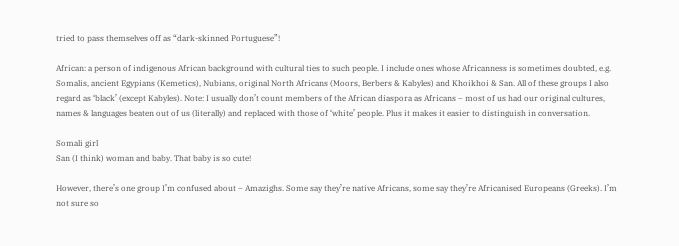tried to pass themselves off as “dark-skinned Portuguese”!

African: a person of indigenous African background with cultural ties to such people. I include ones whose Africanness is sometimes doubted, e.g. Somalis, ancient Egypians (Kemetics), Nubians, original North Africans (Moors, Berbers & Kabyles) and Khoikhoi & San. All of these groups I also regard as ‘black’ (except Kabyles). Note: I usually don’t count members of the African diaspora as Africans – most of us had our original cultures, names & languages beaten out of us (literally) and replaced with those of ‘white’ people. Plus it makes it easier to distinguish in conversation.

Somali girl
San (I think) woman and baby. That baby is so cute!

However, there’s one group I’m confused about – Amazighs. Some say they’re native Africans, some say they’re Africanised Europeans (Greeks). I’m not sure so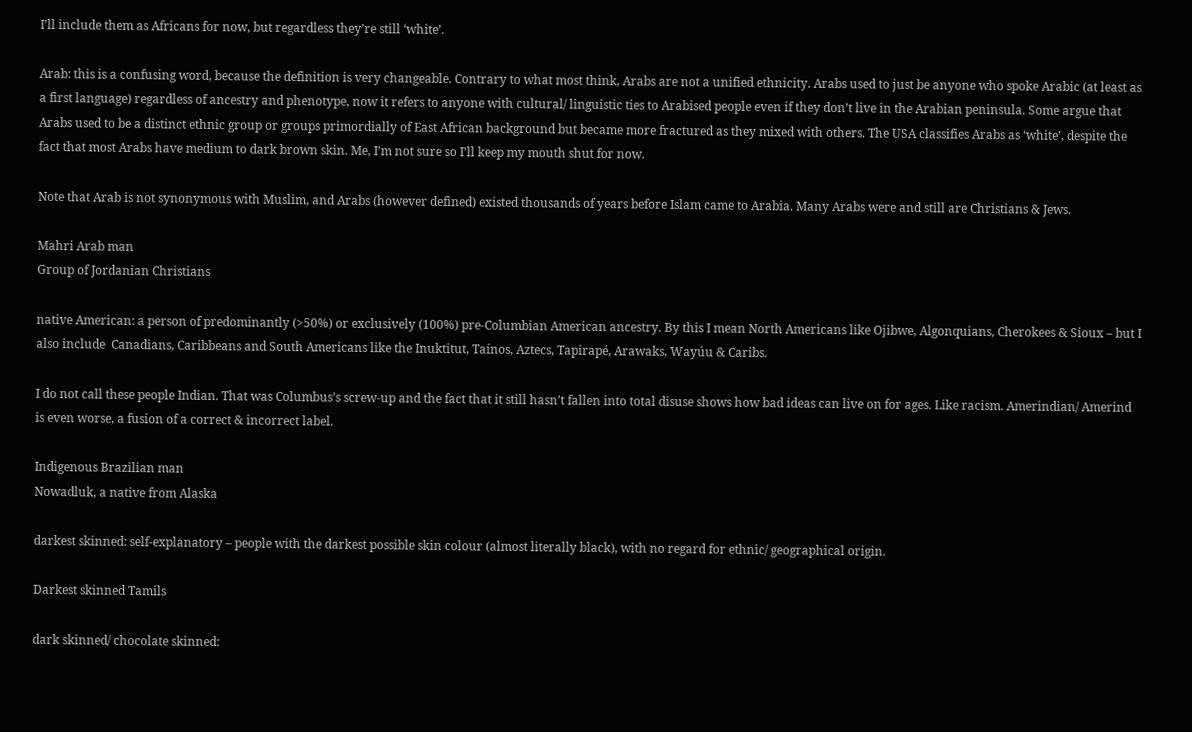I’ll include them as Africans for now, but regardless they’re still ‘white’.

Arab: this is a confusing word, because the definition is very changeable. Contrary to what most think, Arabs are not a unified ethnicity. Arabs used to just be anyone who spoke Arabic (at least as a first language) regardless of ancestry and phenotype, now it refers to anyone with cultural/ linguistic ties to Arabised people even if they don’t live in the Arabian peninsula. Some argue that Arabs used to be a distinct ethnic group or groups primordially of East African background but became more fractured as they mixed with others. The USA classifies Arabs as ‘white’, despite the fact that most Arabs have medium to dark brown skin. Me, I’m not sure so I’ll keep my mouth shut for now.

Note that Arab is not synonymous with Muslim, and Arabs (however defined) existed thousands of years before Islam came to Arabia. Many Arabs were and still are Christians & Jews.

Mahri Arab man
Group of Jordanian Christians

native American: a person of predominantly (>50%) or exclusively (100%) pre-Columbian American ancestry. By this I mean North Americans like Ojibwe, Algonquians, Cherokees & Sioux – but I also include  Canadians, Caribbeans and South Americans like the Inuktitut, Taínos, Aztecs, Tapirapé, Arawaks, Wayúu & Caribs.

I do not call these people Indian. That was Columbus’s screw-up and the fact that it still hasn’t fallen into total disuse shows how bad ideas can live on for ages. Like racism. Amerindian/ Amerind is even worse, a fusion of a correct & incorrect label.

Indigenous Brazilian man
Nowadluk, a native from Alaska

darkest skinned: self-explanatory – people with the darkest possible skin colour (almost literally black), with no regard for ethnic/ geographical origin.

Darkest skinned Tamils

dark skinned/ chocolate skinned: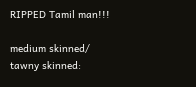RIPPED Tamil man!!!

medium skinned/ tawny skinned: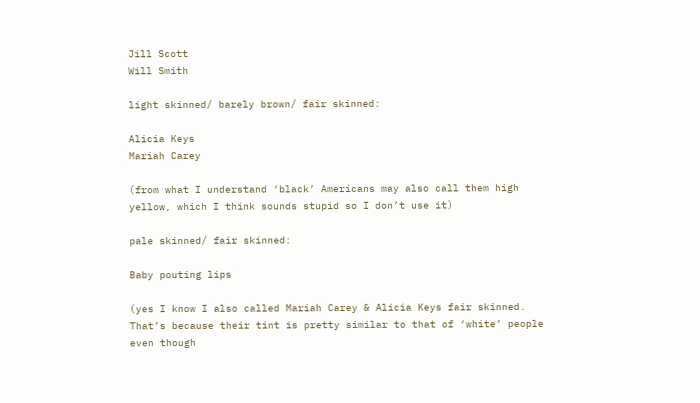Jill Scott
Will Smith

light skinned/ barely brown/ fair skinned:

Alicia Keys
Mariah Carey

(from what I understand ‘black’ Americans may also call them high yellow, which I think sounds stupid so I don’t use it)

pale skinned/ fair skinned:

Baby pouting lips

(yes I know I also called Mariah Carey & Alicia Keys fair skinned. That’s because their tint is pretty similar to that of ‘white’ people even though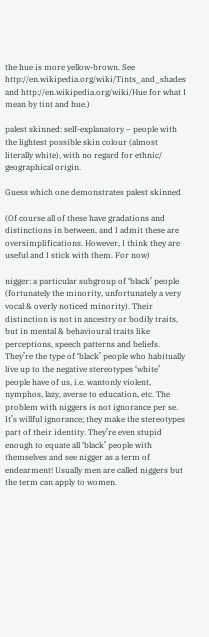the hue is more yellow-brown. See http://en.wikipedia.org/wiki/Tints_and_shades and http://en.wikipedia.org/wiki/Hue for what I mean by tint and hue.)

palest skinned: self-explanatory – people with the lightest possible skin colour (almost literally white), with no regard for ethnic/ geographical origin.

Guess which one demonstrates palest skinned

(Of course all of these have gradations and distinctions in between, and I admit these are oversimplifications. However, I think they are useful and I stick with them. For now)

nigger: a particular subgroup of ‘black’ people (fortunately the minority, unfortunately a very vocal & overly noticed minority). Their distinction is not in ancestry or bodily traits, but in mental & behavioural traits like perceptions, speech patterns and beliefs. They’re the type of ‘black’ people who habitually live up to the negative stereotypes ‘white’ people have of us, i.e. wantonly violent, nymphos, lazy, averse to education, etc. The problem with niggers is not ignorance per se. It’s willful ignorance; they make the stereotypes part of their identity. They’re even stupid enough to equate all ‘black’ people with themselves and see nigger as a term of endearment! Usually men are called niggers but the term can apply to women.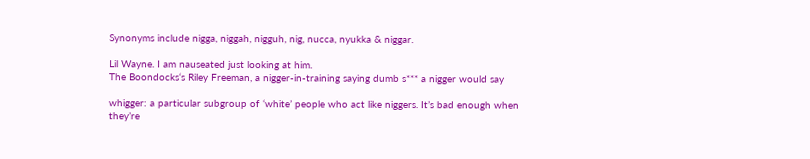Synonyms include nigga, niggah, nigguh, nig, nucca, nyukka & niggar.

Lil Wayne. I am nauseated just looking at him.
The Boondocks‘s Riley Freeman, a nigger-in-training saying dumb s*** a nigger would say

whigger: a particular subgroup of ‘white’ people who act like niggers. It’s bad enough when they’re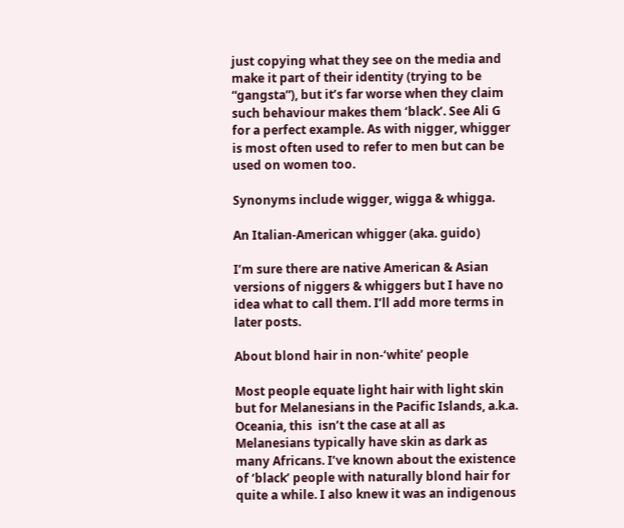just copying what they see on the media and make it part of their identity (trying to be “gangsta”), but it’s far worse when they claim such behaviour makes them ‘black’. See Ali G for a perfect example. As with nigger, whigger is most often used to refer to men but can be used on women too.

Synonyms include wigger, wigga & whigga.

An Italian-American whigger (aka. guido)

I’m sure there are native American & Asian versions of niggers & whiggers but I have no idea what to call them. I’ll add more terms in later posts.

About blond hair in non-‘white’ people

Most people equate light hair with light skin but for Melanesians in the Pacific Islands, a.k.a. Oceania, this  isn’t the case at all as Melanesians typically have skin as dark as many Africans. I’ve known about the existence of ‘black’ people with naturally blond hair for quite a while. I also knew it was an indigenous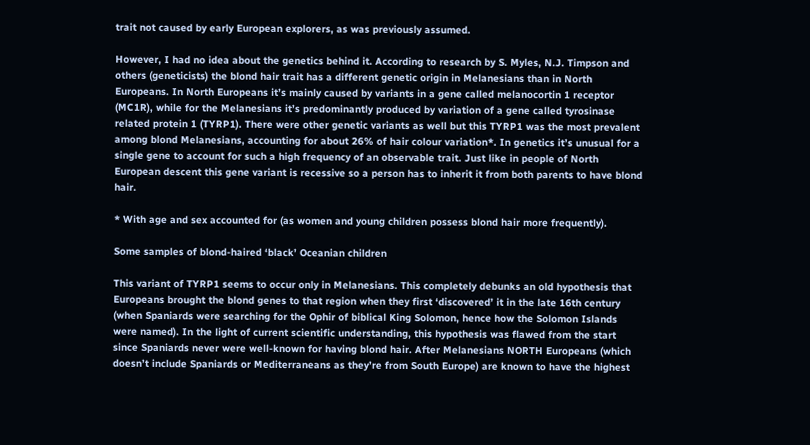trait not caused by early European explorers, as was previously assumed.

However, I had no idea about the genetics behind it. According to research by S. Myles, N.J. Timpson and others (geneticists) the blond hair trait has a different genetic origin in Melanesians than in North Europeans. In North Europeans it’s mainly caused by variants in a gene called melanocortin 1 receptor (MC1R), while for the Melanesians it’s predominantly produced by variation of a gene called tyrosinase related protein 1 (TYRP1). There were other genetic variants as well but this TYRP1 was the most prevalent among blond Melanesians, accounting for about 26% of hair colour variation*. In genetics it’s unusual for a single gene to account for such a high frequency of an observable trait. Just like in people of North European descent this gene variant is recessive so a person has to inherit it from both parents to have blond hair.

* With age and sex accounted for (as women and young children possess blond hair more frequently).

Some samples of blond-haired ‘black’ Oceanian children

This variant of TYRP1 seems to occur only in Melanesians. This completely debunks an old hypothesis that Europeans brought the blond genes to that region when they first ‘discovered’ it in the late 16th century (when Spaniards were searching for the Ophir of biblical King Solomon, hence how the Solomon Islands were named). In the light of current scientific understanding, this hypothesis was flawed from the start since Spaniards never were well-known for having blond hair. After Melanesians NORTH Europeans (which doesn’t include Spaniards or Mediterraneans as they’re from South Europe) are known to have the highest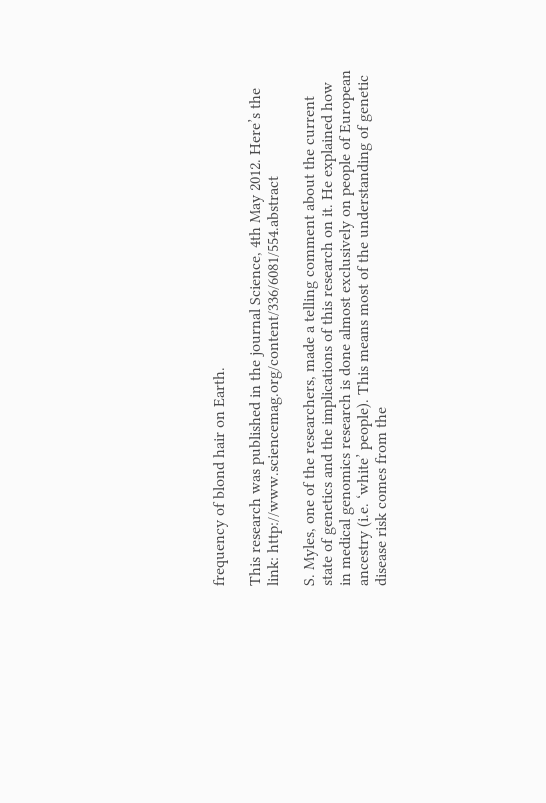frequency of blond hair on Earth.

This research was published in the journal Science, 4th May 2012. Here’s the link: http://www.sciencemag.org/content/336/6081/554.abstract

S. Myles, one of the researchers, made a telling comment about the current state of genetics and the implications of this research on it. He explained how in medical genomics research is done almost exclusively on people of European ancestry (i.e. ‘white’ people). This means most of the understanding of genetic disease risk comes from the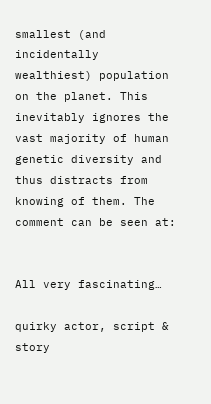smallest (and incidentally wealthiest) population on the planet. This inevitably ignores the vast majority of human genetic diversity and thus distracts from knowing of them. The comment can be seen at:


All very fascinating…

quirky actor, script & story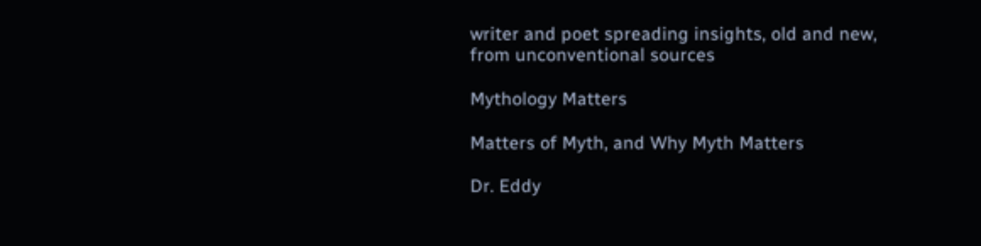writer and poet spreading insights, old and new, from unconventional sources

Mythology Matters

Matters of Myth, and Why Myth Matters

Dr. Eddy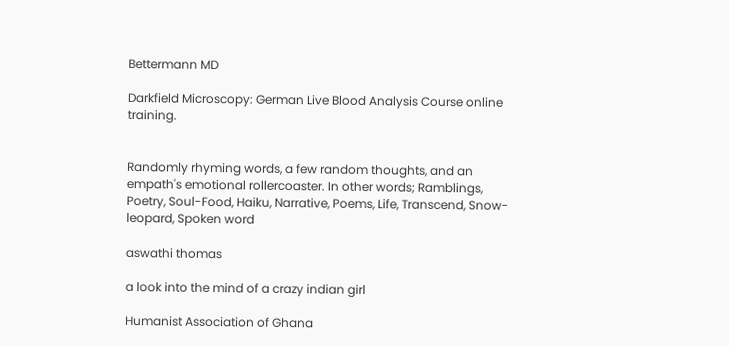Bettermann MD

Darkfield Microscopy: German Live Blood Analysis Course online training.


Randomly rhyming words, a few random thoughts, and an empath's emotional rollercoaster. In other words; Ramblings, Poetry, Soul-Food, Haiku, Narrative, Poems, Life, Transcend, Snow-leopard, Spoken word

aswathi thomas

a look into the mind of a crazy indian girl

Humanist Association of Ghana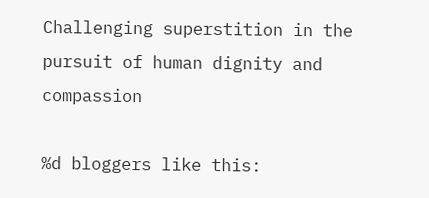Challenging superstition in the pursuit of human dignity and compassion

%d bloggers like this: